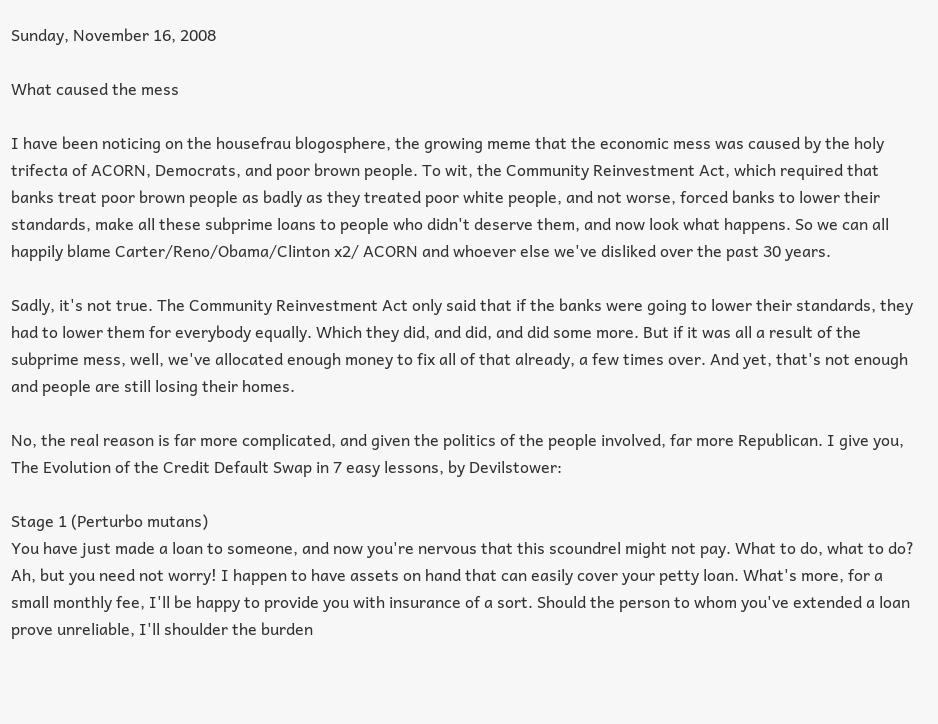Sunday, November 16, 2008

What caused the mess

I have been noticing on the housefrau blogosphere, the growing meme that the economic mess was caused by the holy trifecta of ACORN, Democrats, and poor brown people. To wit, the Community Reinvestment Act, which required that banks treat poor brown people as badly as they treated poor white people, and not worse, forced banks to lower their standards, make all these subprime loans to people who didn't deserve them, and now look what happens. So we can all happily blame Carter/Reno/Obama/Clinton x2/ ACORN and whoever else we've disliked over the past 30 years.

Sadly, it's not true. The Community Reinvestment Act only said that if the banks were going to lower their standards, they had to lower them for everybody equally. Which they did, and did, and did some more. But if it was all a result of the subprime mess, well, we've allocated enough money to fix all of that already, a few times over. And yet, that's not enough and people are still losing their homes.

No, the real reason is far more complicated, and given the politics of the people involved, far more Republican. I give you, The Evolution of the Credit Default Swap in 7 easy lessons, by Devilstower:

Stage 1 (Perturbo mutans)
You have just made a loan to someone, and now you're nervous that this scoundrel might not pay. What to do, what to do? Ah, but you need not worry! I happen to have assets on hand that can easily cover your petty loan. What's more, for a small monthly fee, I'll be happy to provide you with insurance of a sort. Should the person to whom you've extended a loan prove unreliable, I'll shoulder the burden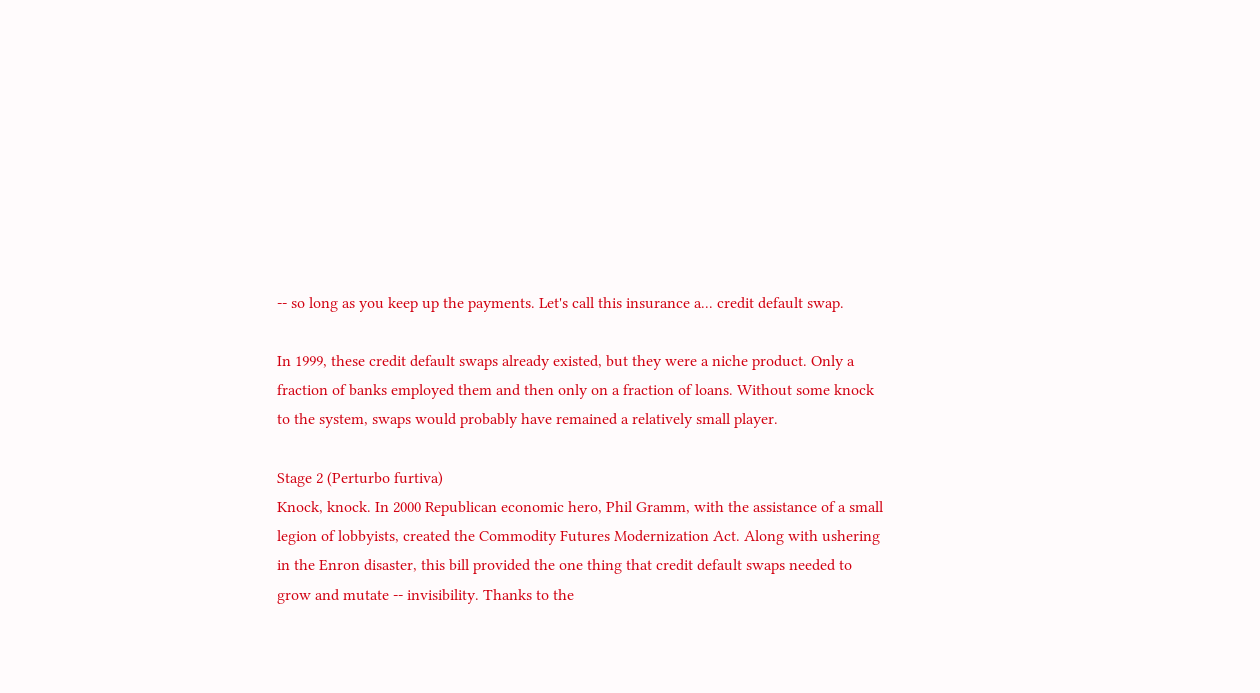-- so long as you keep up the payments. Let's call this insurance a... credit default swap.

In 1999, these credit default swaps already existed, but they were a niche product. Only a fraction of banks employed them and then only on a fraction of loans. Without some knock to the system, swaps would probably have remained a relatively small player.

Stage 2 (Perturbo furtiva)
Knock, knock. In 2000 Republican economic hero, Phil Gramm, with the assistance of a small legion of lobbyists, created the Commodity Futures Modernization Act. Along with ushering in the Enron disaster, this bill provided the one thing that credit default swaps needed to grow and mutate -- invisibility. Thanks to the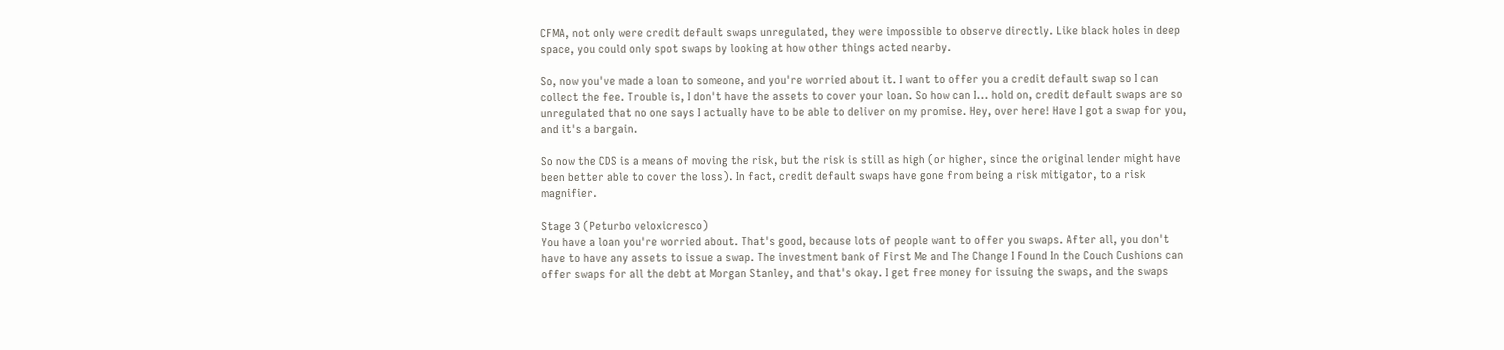CFMA, not only were credit default swaps unregulated, they were impossible to observe directly. Like black holes in deep space, you could only spot swaps by looking at how other things acted nearby.

So, now you've made a loan to someone, and you're worried about it. I want to offer you a credit default swap so I can collect the fee. Trouble is, I don't have the assets to cover your loan. So how can I... hold on, credit default swaps are so unregulated that no one says I actually have to be able to deliver on my promise. Hey, over here! Have I got a swap for you, and it's a bargain.

So now the CDS is a means of moving the risk, but the risk is still as high (or higher, since the original lender might have been better able to cover the loss). In fact, credit default swaps have gone from being a risk mitigator, to a risk magnifier.

Stage 3 (Peturbo veloxicresco)
You have a loan you're worried about. That's good, because lots of people want to offer you swaps. After all, you don't have to have any assets to issue a swap. The investment bank of First Me and The Change I Found In the Couch Cushions can offer swaps for all the debt at Morgan Stanley, and that's okay. I get free money for issuing the swaps, and the swaps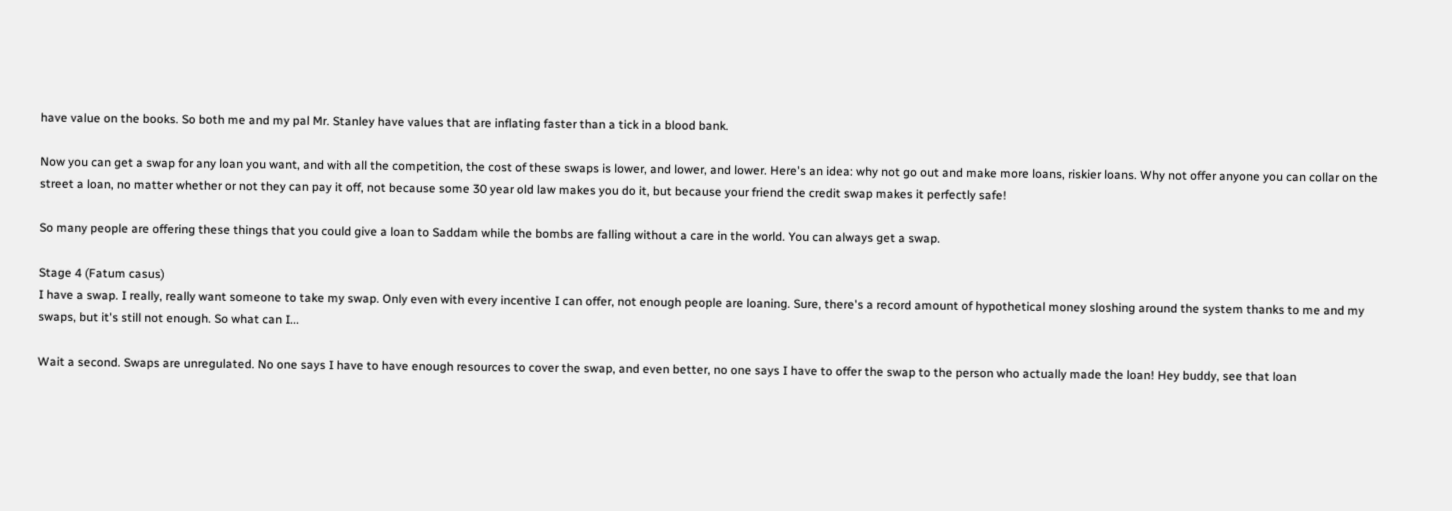have value on the books. So both me and my pal Mr. Stanley have values that are inflating faster than a tick in a blood bank.

Now you can get a swap for any loan you want, and with all the competition, the cost of these swaps is lower, and lower, and lower. Here's an idea: why not go out and make more loans, riskier loans. Why not offer anyone you can collar on the street a loan, no matter whether or not they can pay it off, not because some 30 year old law makes you do it, but because your friend the credit swap makes it perfectly safe!

So many people are offering these things that you could give a loan to Saddam while the bombs are falling without a care in the world. You can always get a swap.

Stage 4 (Fatum casus)
I have a swap. I really, really want someone to take my swap. Only even with every incentive I can offer, not enough people are loaning. Sure, there's a record amount of hypothetical money sloshing around the system thanks to me and my swaps, but it's still not enough. So what can I...

Wait a second. Swaps are unregulated. No one says I have to have enough resources to cover the swap, and even better, no one says I have to offer the swap to the person who actually made the loan! Hey buddy, see that loan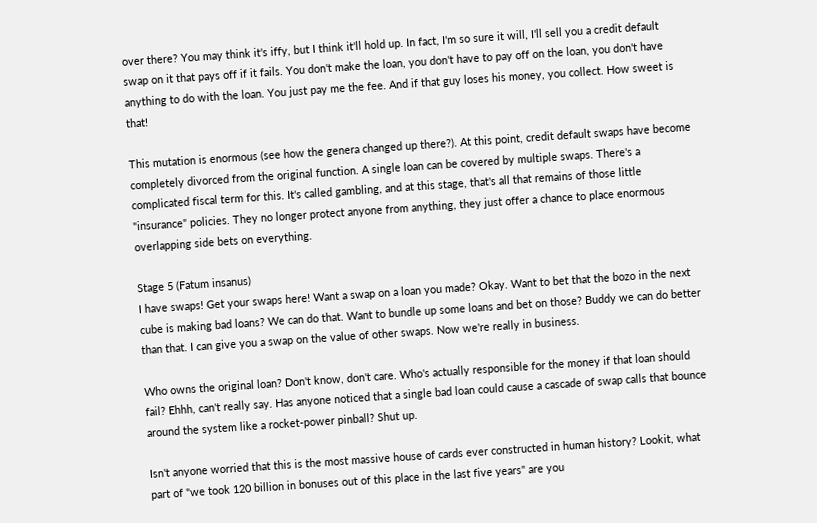over there? You may think it's iffy, but I think it'll hold up. In fact, I'm so sure it will, I'll sell you a credit default swap on it that pays off if it fails. You don't make the loan, you don't have to pay off on the loan, you don't have anything to do with the loan. You just pay me the fee. And if that guy loses his money, you collect. How sweet is that!

This mutation is enormous (see how the genera changed up there?). At this point, credit default swaps have become completely divorced from the original function. A single loan can be covered by multiple swaps. There's a complicated fiscal term for this. It's called gambling, and at this stage, that's all that remains of those little "insurance" policies. They no longer protect anyone from anything, they just offer a chance to place enormous overlapping side bets on everything.

Stage 5 (Fatum insanus)
I have swaps! Get your swaps here! Want a swap on a loan you made? Okay. Want to bet that the bozo in the next cube is making bad loans? We can do that. Want to bundle up some loans and bet on those? Buddy we can do better than that. I can give you a swap on the value of other swaps. Now we're really in business.

Who owns the original loan? Don't know, don't care. Who's actually responsible for the money if that loan should fail? Ehhh, can't really say. Has anyone noticed that a single bad loan could cause a cascade of swap calls that bounce around the system like a rocket-power pinball? Shut up.

Isn't anyone worried that this is the most massive house of cards ever constructed in human history? Lookit, what part of "we took 120 billion in bonuses out of this place in the last five years" are you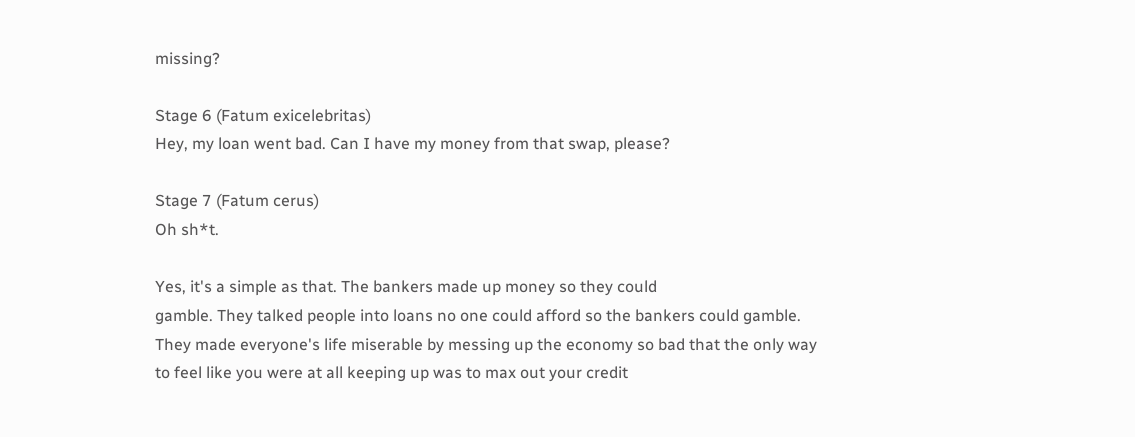missing?

Stage 6 (Fatum exicelebritas)
Hey, my loan went bad. Can I have my money from that swap, please?

Stage 7 (Fatum cerus)
Oh sh*t.

Yes, it's a simple as that. The bankers made up money so they could
gamble. They talked people into loans no one could afford so the bankers could gamble. They made everyone's life miserable by messing up the economy so bad that the only way to feel like you were at all keeping up was to max out your credit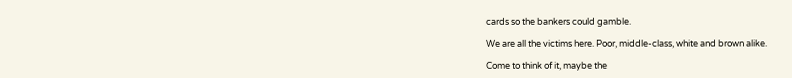cards so the bankers could gamble.

We are all the victims here. Poor, middle-class, white and brown alike.

Come to think of it, maybe the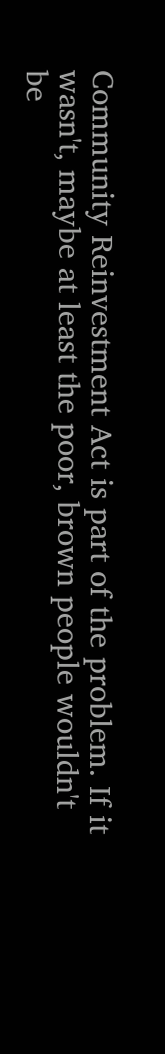Community Reinvestment Act is part of the problem. If it wasn't, maybe at least the poor, brown people wouldn't be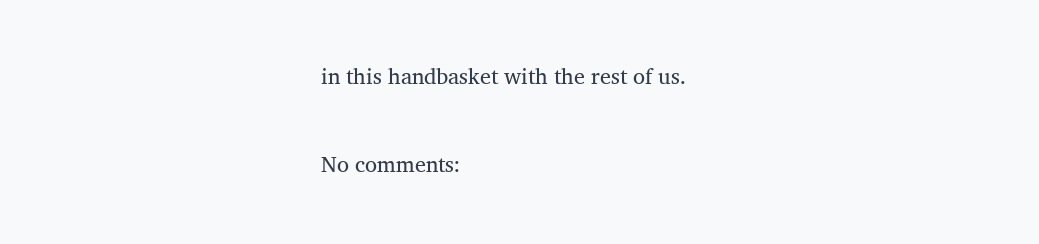in this handbasket with the rest of us.

No comments: